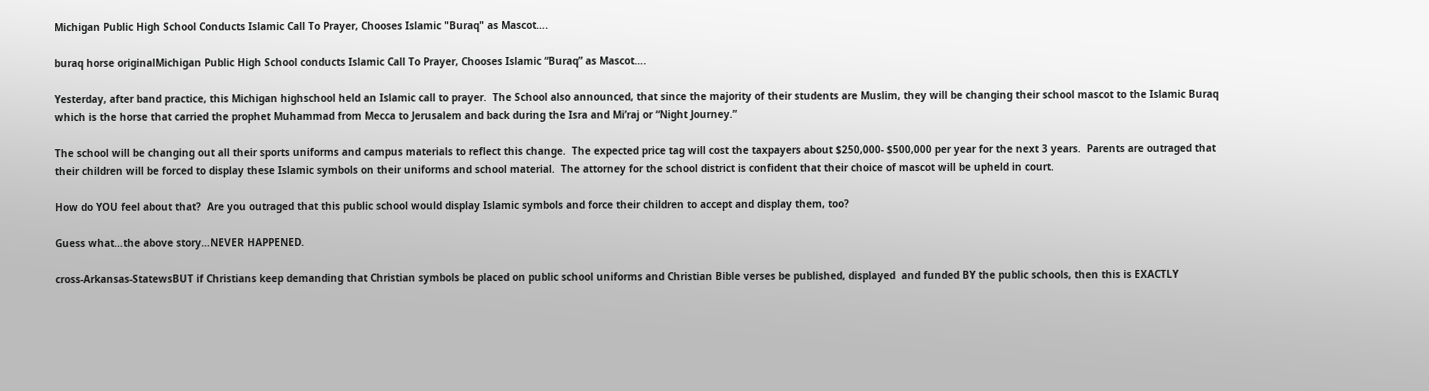Michigan Public High School Conducts Islamic Call To Prayer, Chooses Islamic "Buraq" as Mascot….

buraq horse originalMichigan Public High School conducts Islamic Call To Prayer, Chooses Islamic “Buraq” as Mascot….

Yesterday, after band practice, this Michigan highschool held an Islamic call to prayer.  The School also announced, that since the majority of their students are Muslim, they will be changing their school mascot to the Islamic Buraq which is the horse that carried the prophet Muhammad from Mecca to Jerusalem and back during the Isra and Mi’raj or “Night Journey.”

The school will be changing out all their sports uniforms and campus materials to reflect this change.  The expected price tag will cost the taxpayers about $250,000- $500,000 per year for the next 3 years.  Parents are outraged that their children will be forced to display these Islamic symbols on their uniforms and school material.  The attorney for the school district is confident that their choice of mascot will be upheld in court.

How do YOU feel about that?  Are you outraged that this public school would display Islamic symbols and force their children to accept and display them, too?

Guess what…the above story…NEVER HAPPENED.

cross-Arkansas-StatewsBUT if Christians keep demanding that Christian symbols be placed on public school uniforms and Christian Bible verses be published, displayed  and funded BY the public schools, then this is EXACTLY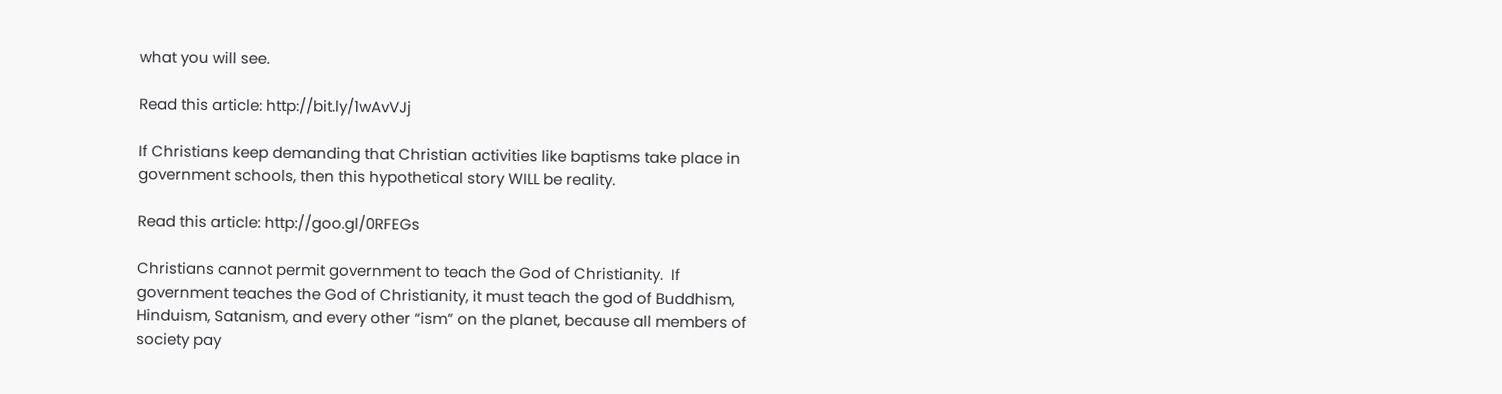what you will see.

Read this article: http://bit.ly/1wAvVJj

If Christians keep demanding that Christian activities like baptisms take place in government schools, then this hypothetical story WILL be reality.

Read this article: http://goo.gl/0RFEGs

Christians cannot permit government to teach the God of Christianity.  If government teaches the God of Christianity, it must teach the god of Buddhism, Hinduism, Satanism, and every other “ism” on the planet, because all members of society pay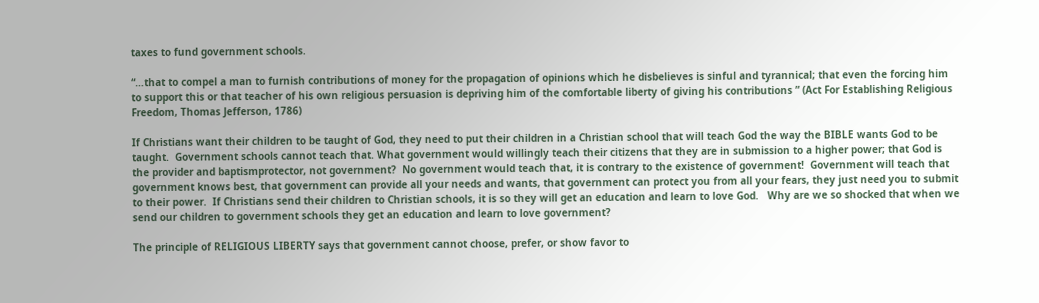taxes to fund government schools.

“…that to compel a man to furnish contributions of money for the propagation of opinions which he disbelieves is sinful and tyrannical; that even the forcing him to support this or that teacher of his own religious persuasion is depriving him of the comfortable liberty of giving his contributions ” (Act For Establishing Religious Freedom, Thomas Jefferson, 1786)

If Christians want their children to be taught of God, they need to put their children in a Christian school that will teach God the way the BIBLE wants God to be taught.  Government schools cannot teach that. What government would willingly teach their citizens that they are in submission to a higher power; that God is the provider and baptismprotector, not government?  No government would teach that, it is contrary to the existence of government!  Government will teach that government knows best, that government can provide all your needs and wants, that government can protect you from all your fears, they just need you to submit to their power.  If Christians send their children to Christian schools, it is so they will get an education and learn to love God.   Why are we so shocked that when we send our children to government schools they get an education and learn to love government?

The principle of RELIGIOUS LIBERTY says that government cannot choose, prefer, or show favor to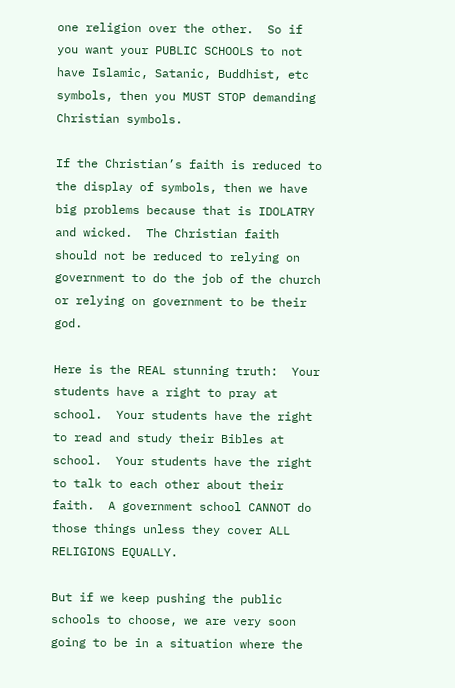one religion over the other.  So if you want your PUBLIC SCHOOLS to not have Islamic, Satanic, Buddhist, etc symbols, then you MUST STOP demanding Christian symbols.

If the Christian’s faith is reduced to the display of symbols, then we have big problems because that is IDOLATRY and wicked.  The Christian faith should not be reduced to relying on government to do the job of the church or relying on government to be their god.

Here is the REAL stunning truth:  Your students have a right to pray at school.  Your students have the right to read and study their Bibles at school.  Your students have the right to talk to each other about their faith.  A government school CANNOT do those things unless they cover ALL RELIGIONS EQUALLY.

But if we keep pushing the public schools to choose, we are very soon going to be in a situation where the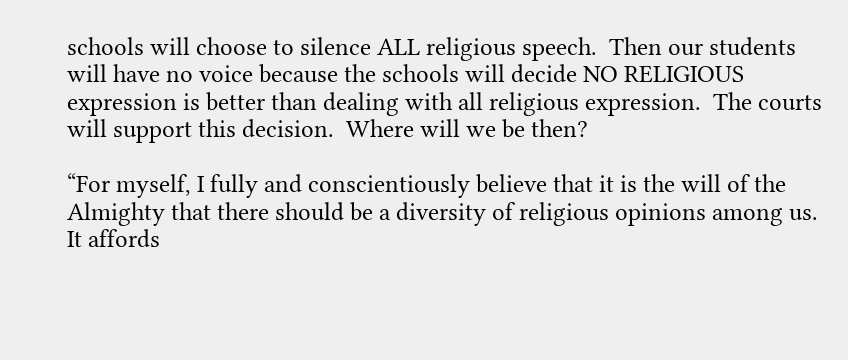schools will choose to silence ALL religious speech.  Then our students will have no voice because the schools will decide NO RELIGIOUS expression is better than dealing with all religious expression.  The courts will support this decision.  Where will we be then?

“For myself, I fully and conscientiously believe that it is the will of the Almighty that there should be a diversity of religious opinions among us. It affords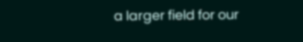a larger field for our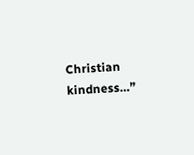Christian kindness…”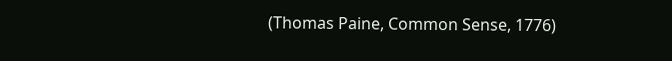(Thomas Paine, Common Sense, 1776)